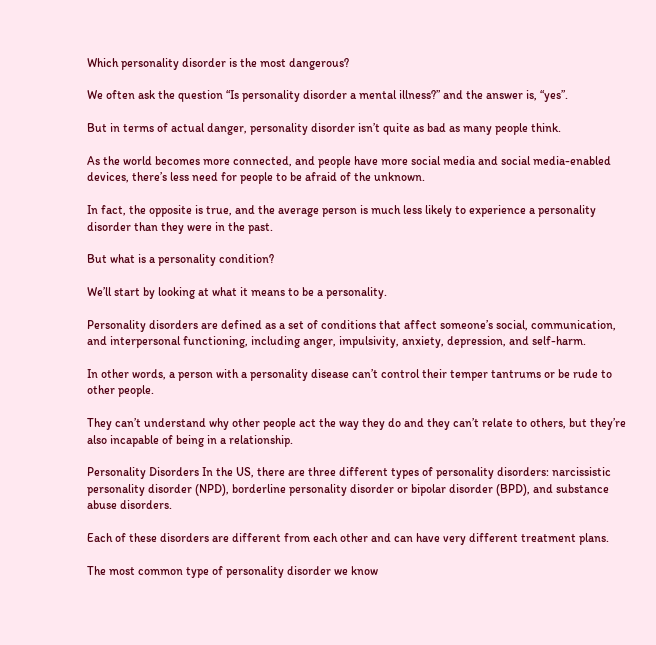Which personality disorder is the most dangerous?

We often ask the question “Is personality disorder a mental illness?” and the answer is, “yes”.

But in terms of actual danger, personality disorder isn’t quite as bad as many people think.

As the world becomes more connected, and people have more social media and social media-enabled devices, there’s less need for people to be afraid of the unknown.

In fact, the opposite is true, and the average person is much less likely to experience a personality disorder than they were in the past.

But what is a personality condition?

We’ll start by looking at what it means to be a personality.

Personality disorders are defined as a set of conditions that affect someone’s social, communication, and interpersonal functioning, including anger, impulsivity, anxiety, depression, and self-harm.

In other words, a person with a personality disease can’t control their temper tantrums or be rude to other people.

They can’t understand why other people act the way they do and they can’t relate to others, but they’re also incapable of being in a relationship.

Personality Disorders In the US, there are three different types of personality disorders: narcissistic personality disorder (NPD), borderline personality disorder or bipolar disorder (BPD), and substance abuse disorders.

Each of these disorders are different from each other and can have very different treatment plans.

The most common type of personality disorder we know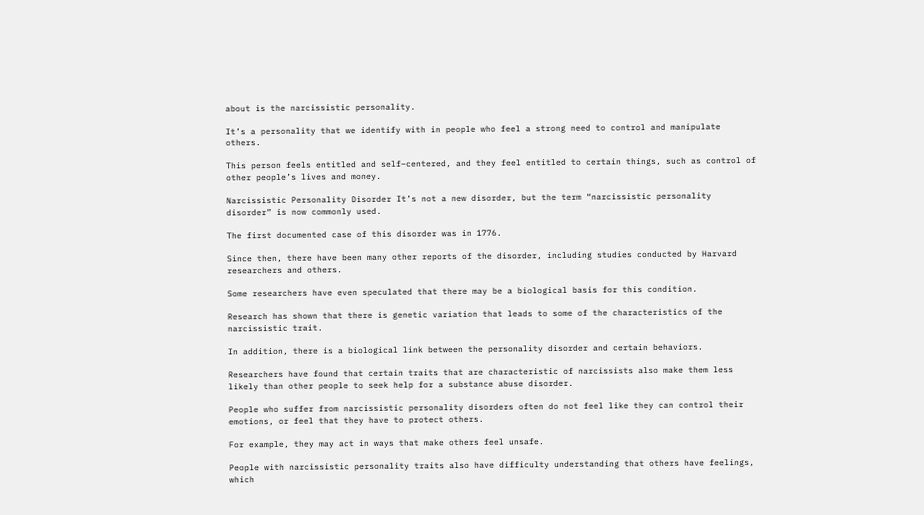about is the narcissistic personality.

It’s a personality that we identify with in people who feel a strong need to control and manipulate others.

This person feels entitled and self–centered, and they feel entitled to certain things, such as control of other people’s lives and money.

Narcissistic Personality Disorder It’s not a new disorder, but the term “narcissistic personality disorder” is now commonly used.

The first documented case of this disorder was in 1776.

Since then, there have been many other reports of the disorder, including studies conducted by Harvard researchers and others.

Some researchers have even speculated that there may be a biological basis for this condition.

Research has shown that there is genetic variation that leads to some of the characteristics of the narcissistic trait.

In addition, there is a biological link between the personality disorder and certain behaviors.

Researchers have found that certain traits that are characteristic of narcissists also make them less likely than other people to seek help for a substance abuse disorder.

People who suffer from narcissistic personality disorders often do not feel like they can control their emotions, or feel that they have to protect others.

For example, they may act in ways that make others feel unsafe.

People with narcissistic personality traits also have difficulty understanding that others have feelings, which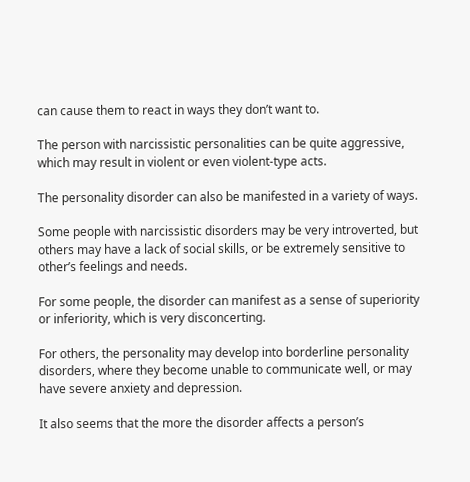can cause them to react in ways they don’t want to.

The person with narcissistic personalities can be quite aggressive, which may result in violent or even violent-type acts.

The personality disorder can also be manifested in a variety of ways.

Some people with narcissistic disorders may be very introverted, but others may have a lack of social skills, or be extremely sensitive to other’s feelings and needs.

For some people, the disorder can manifest as a sense of superiority or inferiority, which is very disconcerting.

For others, the personality may develop into borderline personality disorders, where they become unable to communicate well, or may have severe anxiety and depression.

It also seems that the more the disorder affects a person’s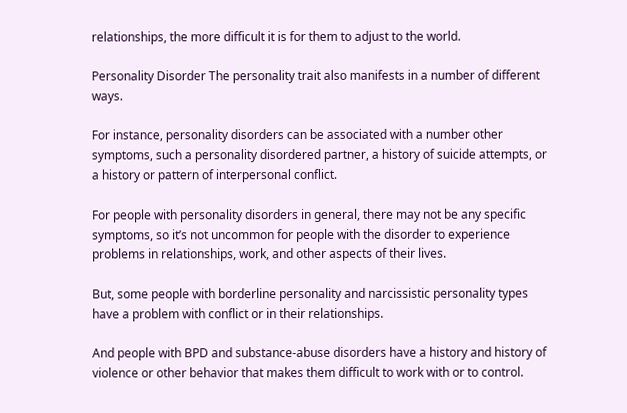relationships, the more difficult it is for them to adjust to the world.

Personality Disorder The personality trait also manifests in a number of different ways.

For instance, personality disorders can be associated with a number other symptoms, such a personality disordered partner, a history of suicide attempts, or a history or pattern of interpersonal conflict.

For people with personality disorders in general, there may not be any specific symptoms, so it’s not uncommon for people with the disorder to experience problems in relationships, work, and other aspects of their lives.

But, some people with borderline personality and narcissistic personality types have a problem with conflict or in their relationships.

And people with BPD and substance-abuse disorders have a history and history of violence or other behavior that makes them difficult to work with or to control.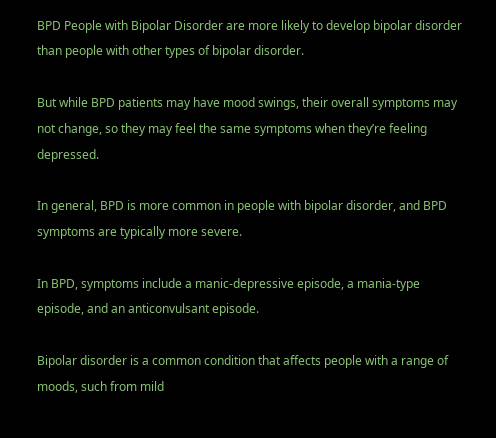BPD People with Bipolar Disorder are more likely to develop bipolar disorder than people with other types of bipolar disorder.

But while BPD patients may have mood swings, their overall symptoms may not change, so they may feel the same symptoms when they’re feeling depressed.

In general, BPD is more common in people with bipolar disorder, and BPD symptoms are typically more severe.

In BPD, symptoms include a manic-depressive episode, a mania-type episode, and an anticonvulsant episode.

Bipolar disorder is a common condition that affects people with a range of moods, such from mild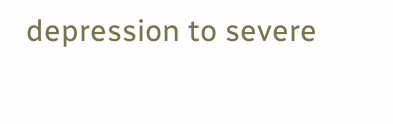depression to severe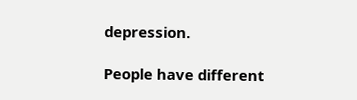depression.

People have different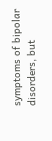symptoms of bipolar disorders, but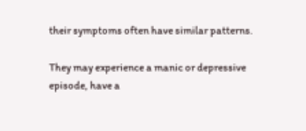their symptoms often have similar patterns.

They may experience a manic or depressive episode, have a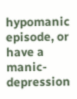hypomanic episode, or have a manic-depression